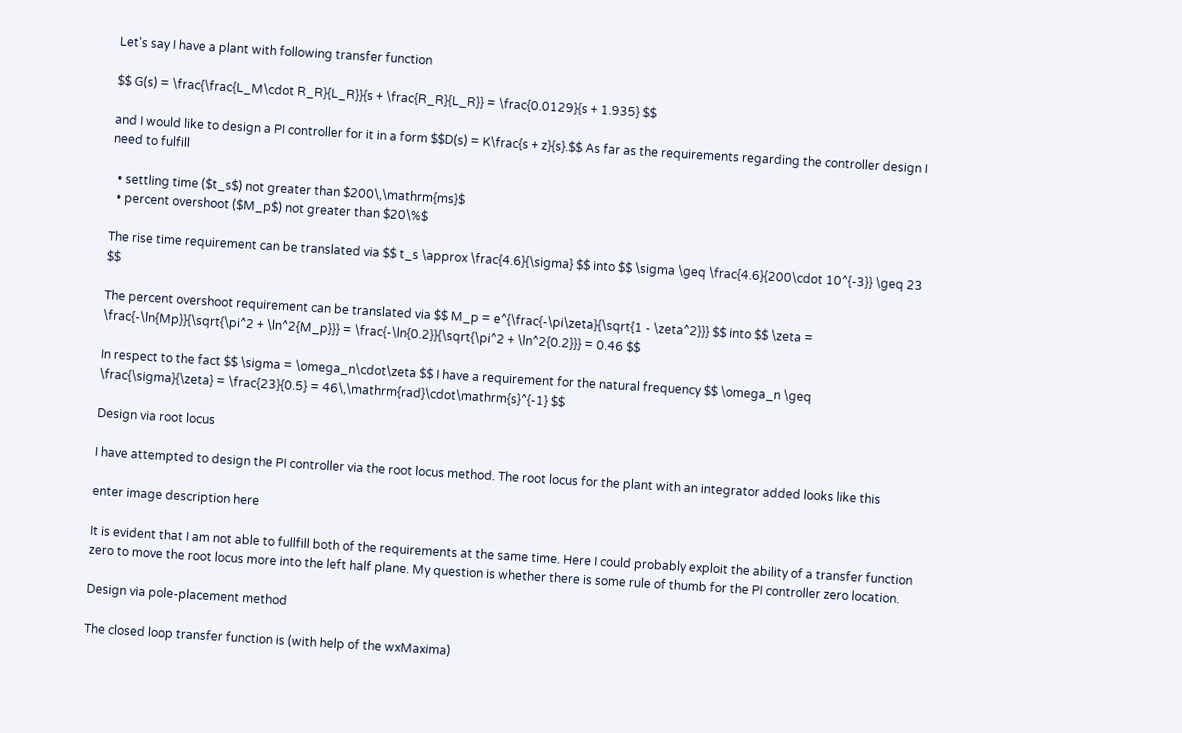Let's say I have a plant with following transfer function

$$ G(s) = \frac{\frac{L_M\cdot R_R}{L_R}}{s + \frac{R_R}{L_R}} = \frac{0.0129}{s + 1.935} $$

and I would like to design a PI controller for it in a form $$D(s) = K\frac{s + z}{s}.$$ As far as the requirements regarding the controller design I need to fulfill

  • settling time ($t_s$) not greater than $200\,\mathrm{ms}$
  • percent overshoot ($M_p$) not greater than $20\%$

The rise time requirement can be translated via $$ t_s \approx \frac{4.6}{\sigma} $$ into $$ \sigma \geq \frac{4.6}{200\cdot 10^{-3}} \geq 23 $$

The percent overshoot requirement can be translated via $$ M_p = e^{\frac{-\pi\zeta}{\sqrt{1 - \zeta^2}}} $$ into $$ \zeta = \frac{-\ln{Mp}}{\sqrt{\pi^2 + \ln^2{M_p}}} = \frac{-\ln{0.2}}{\sqrt{\pi^2 + \ln^2{0.2}}} = 0.46 $$

In respect to the fact $$ \sigma = \omega_n\cdot\zeta $$ I have a requirement for the natural frequency $$ \omega_n \geq \frac{\sigma}{\zeta} = \frac{23}{0.5} = 46\,\mathrm{rad}\cdot\mathrm{s}^{-1} $$

Design via root locus

I have attempted to design the PI controller via the root locus method. The root locus for the plant with an integrator added looks like this

enter image description here

It is evident that I am not able to fullfill both of the requirements at the same time. Here I could probably exploit the ability of a transfer function zero to move the root locus more into the left half plane. My question is whether there is some rule of thumb for the PI controller zero location.

Design via pole-placement method

The closed loop transfer function is (with help of the wxMaxima)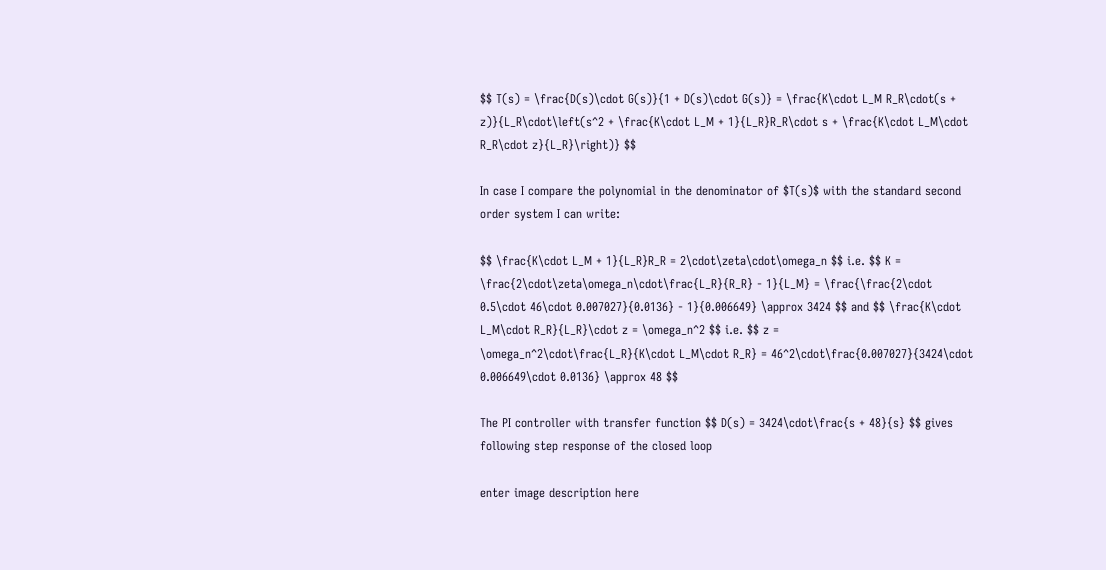$$ T(s) = \frac{D(s)\cdot G(s)}{1 + D(s)\cdot G(s)} = \frac{K\cdot L_M R_R\cdot(s + z)}{L_R\cdot\left(s^2 + \frac{K\cdot L_M + 1}{L_R}R_R\cdot s + \frac{K\cdot L_M\cdot R_R\cdot z}{L_R}\right)} $$

In case I compare the polynomial in the denominator of $T(s)$ with the standard second order system I can write:

$$ \frac{K\cdot L_M + 1}{L_R}R_R = 2\cdot\zeta\cdot\omega_n $$ i.e. $$ K = \frac{2\cdot\zeta\omega_n\cdot\frac{L_R}{R_R} - 1}{L_M} = \frac{\frac{2\cdot 0.5\cdot 46\cdot 0.007027}{0.0136} - 1}{0.006649} \approx 3424 $$ and $$ \frac{K\cdot L_M\cdot R_R}{L_R}\cdot z = \omega_n^2 $$ i.e. $$ z = \omega_n^2\cdot\frac{L_R}{K\cdot L_M\cdot R_R} = 46^2\cdot\frac{0.007027}{3424\cdot 0.006649\cdot 0.0136} \approx 48 $$

The PI controller with transfer function $$ D(s) = 3424\cdot\frac{s + 48}{s} $$ gives following step response of the closed loop

enter image description here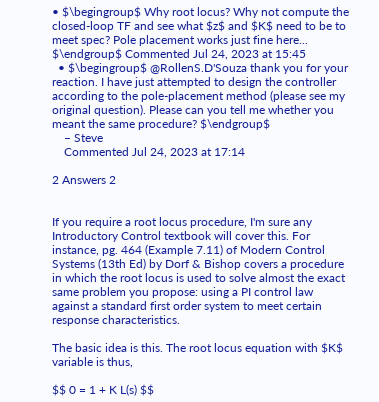• $\begingroup$ Why root locus? Why not compute the closed-loop TF and see what $z$ and $K$ need to be to meet spec? Pole placement works just fine here... $\endgroup$ Commented Jul 24, 2023 at 15:45
  • $\begingroup$ @RollenS.D'Souza thank you for your reaction. I have just attempted to design the controller according to the pole-placement method (please see my original question). Please can you tell me whether you meant the same procedure? $\endgroup$
    – Steve
    Commented Jul 24, 2023 at 17:14

2 Answers 2


If you require a root locus procedure, I'm sure any Introductory Control textbook will cover this. For instance, pg. 464 (Example 7.11) of Modern Control Systems (13th Ed) by Dorf & Bishop covers a procedure in which the root locus is used to solve almost the exact same problem you propose: using a PI control law against a standard first order system to meet certain response characteristics.

The basic idea is this. The root locus equation with $K$ variable is thus,

$$ 0 = 1 + K L(s) $$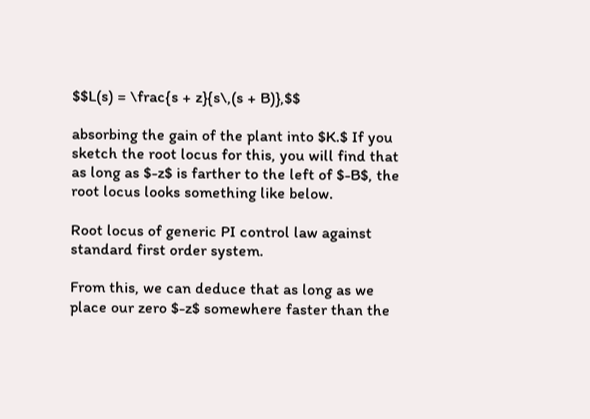$$L(s) = \frac{s + z}{s\,(s + B)},$$

absorbing the gain of the plant into $K.$ If you sketch the root locus for this, you will find that as long as $-z$ is farther to the left of $-B$, the root locus looks something like below.

Root locus of generic PI control law against standard first order system.

From this, we can deduce that as long as we place our zero $-z$ somewhere faster than the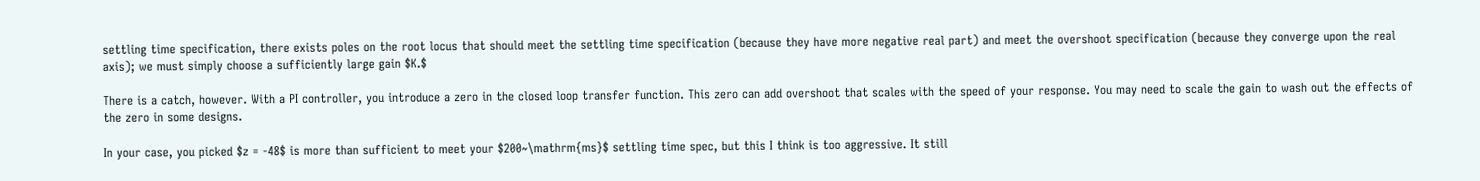settling time specification, there exists poles on the root locus that should meet the settling time specification (because they have more negative real part) and meet the overshoot specification (because they converge upon the real axis); we must simply choose a sufficiently large gain $K.$

There is a catch, however. With a PI controller, you introduce a zero in the closed loop transfer function. This zero can add overshoot that scales with the speed of your response. You may need to scale the gain to wash out the effects of the zero in some designs.

In your case, you picked $z = -48$ is more than sufficient to meet your $200~\mathrm{ms}$ settling time spec, but this I think is too aggressive. It still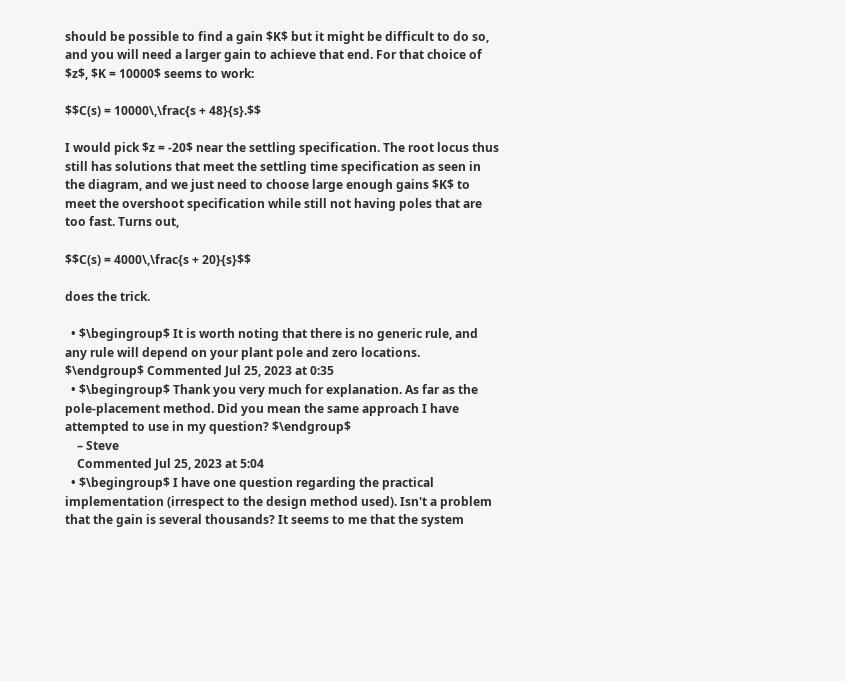should be possible to find a gain $K$ but it might be difficult to do so, and you will need a larger gain to achieve that end. For that choice of $z$, $K = 10000$ seems to work:

$$C(s) = 10000\,\frac{s + 48}{s}.$$

I would pick $z = -20$ near the settling specification. The root locus thus still has solutions that meet the settling time specification as seen in the diagram, and we just need to choose large enough gains $K$ to meet the overshoot specification while still not having poles that are too fast. Turns out,

$$C(s) = 4000\,\frac{s + 20}{s}$$

does the trick.

  • $\begingroup$ It is worth noting that there is no generic rule, and any rule will depend on your plant pole and zero locations. $\endgroup$ Commented Jul 25, 2023 at 0:35
  • $\begingroup$ Thank you very much for explanation. As far as the pole-placement method. Did you mean the same approach I have attempted to use in my question? $\endgroup$
    – Steve
    Commented Jul 25, 2023 at 5:04
  • $\begingroup$ I have one question regarding the practical implementation (irrespect to the design method used). Isn't a problem that the gain is several thousands? It seems to me that the system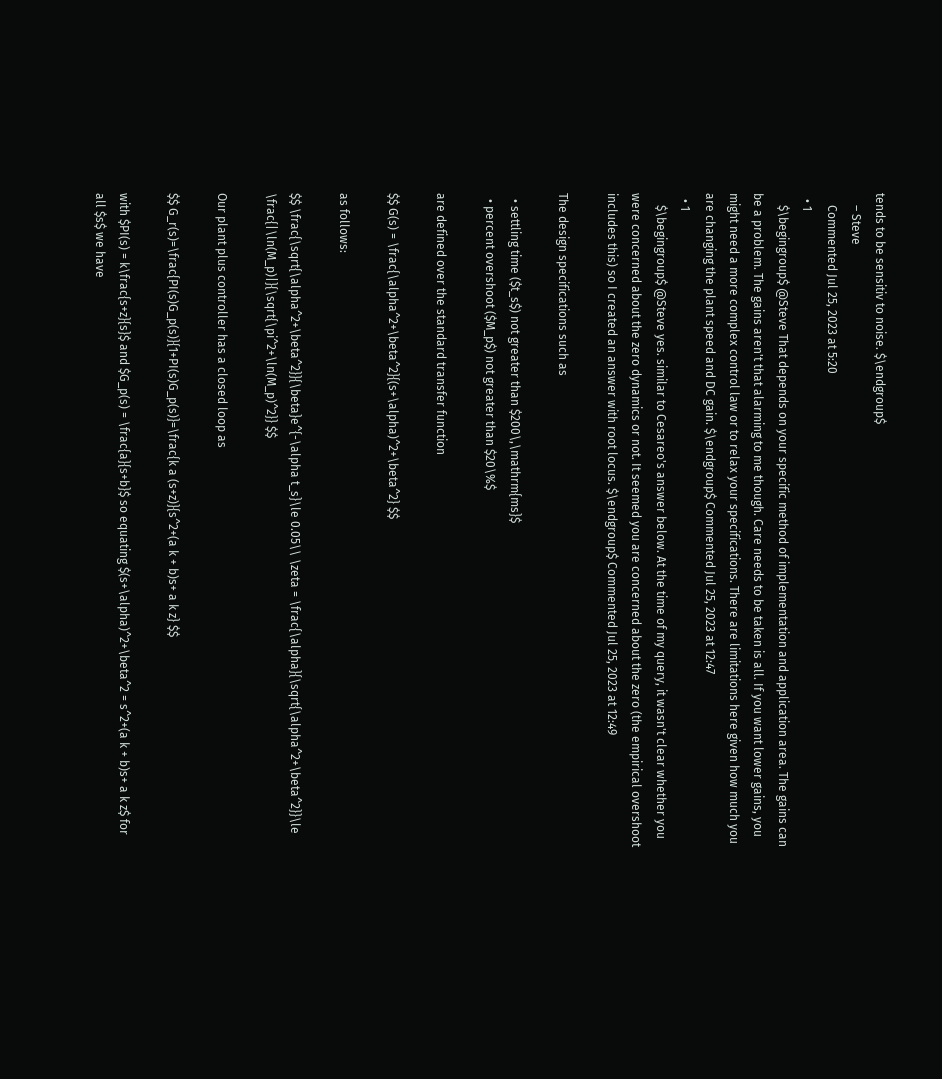tends to be sensitiv to noise. $\endgroup$
    – Steve
    Commented Jul 25, 2023 at 5:20
  • 1
    $\begingroup$ @Steve That depends on your specific method of implementation and application area. The gains can be a problem. The gains aren't that alarming to me though. Care needs to be taken is all. If you want lower gains, you might need a more complex control law or to relax your specifications. There are limitations here given how much you are changing the plant speed and DC gain. $\endgroup$ Commented Jul 25, 2023 at 12:47
  • 1
    $\begingroup$ @Steve yes. similar to Cesareo's answer below. At the time of my query, it wasn't clear whether you were concerned about the zero dynamics or not. It seemed you are concerned about the zero (the empirical overshoot includes this) so I created an answer with root locus. $\endgroup$ Commented Jul 25, 2023 at 12:49

The design specifications such as

  • settling time ($t_s$) not greater than $200\,\mathrm{ms}$
  • percent overshoot ($M_p$) not greater than $20\%$

are defined over the standard transfer function

$$ G(s) = \frac{\alpha^2+\beta^2}{(s+\alpha)^2+\beta^2} $$

as follows:

$$ \frac{\sqrt{\alpha^2+\beta^2}}{\beta}e^{-\alpha t_s}\le 0.05\\ \zeta = \frac{\alpha}{\sqrt{\alpha^2+\beta^2}}\le \frac{|\ln(M_p)|}{\sqrt{\pi^2+\ln(M_p)^2}} $$

Our plant plus controller has a closed loop as

$$ G_r(s)=\frac{PI(s)G_p(s)}{1+PI(s)G_p(s)}=\frac{k a (s+z)}{s^2+(a k + b)s+ a k z} $$

with $PI(s) = k\frac{s+z}{s}$ and $G_p(s) = \frac{a}{s+b}$ so equating $(s+\alpha)^2+\beta^2 = s^2+(a k + b)s+ a k z$ for all $s$ we have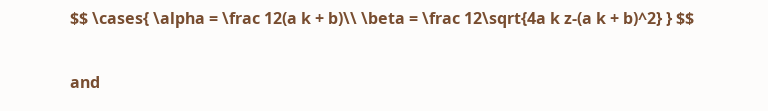$$ \cases{ \alpha = \frac 12(a k + b)\\ \beta = \frac 12\sqrt{4a k z-(a k + b)^2} } $$

and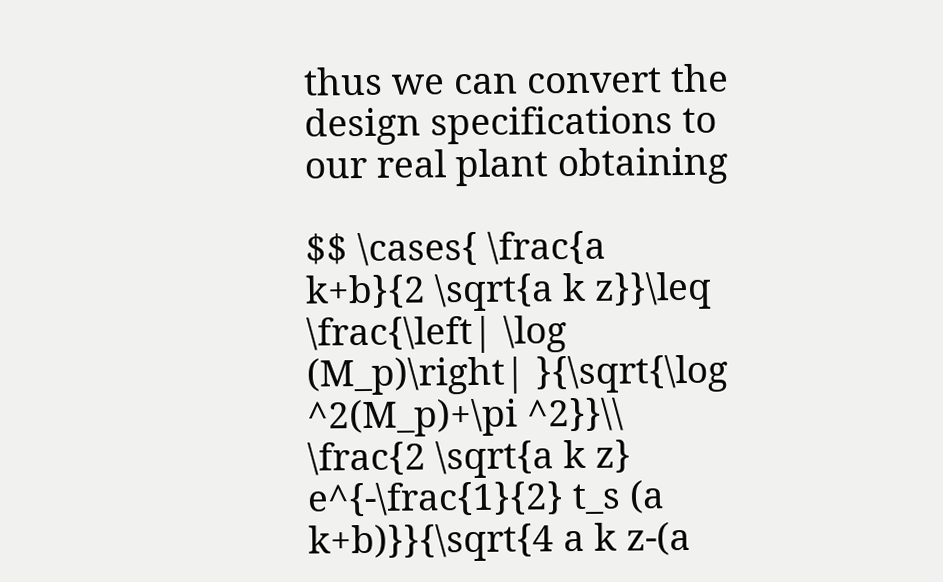thus we can convert the design specifications to our real plant obtaining

$$ \cases{ \frac{a k+b}{2 \sqrt{a k z}}\leq \frac{\left| \log (M_p)\right| }{\sqrt{\log ^2(M_p)+\pi ^2}}\\ \frac{2 \sqrt{a k z} e^{-\frac{1}{2} t_s (a k+b)}}{\sqrt{4 a k z-(a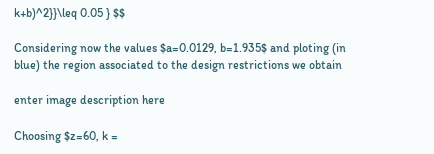k+b)^2}}\leq 0.05 } $$

Considering now the values $a=0.0129, b=1.935$ and ploting (in blue) the region associated to the design restrictions we obtain

enter image description here

Choosing $z=60, k =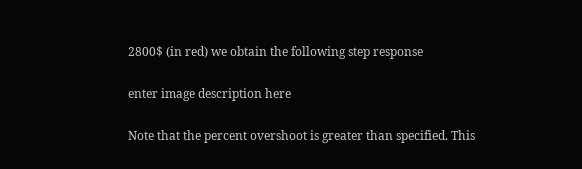2800$ (in red) we obtain the following step response

enter image description here

Note that the percent overshoot is greater than specified. This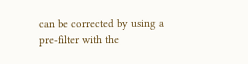can be corrected by using a pre-filter with the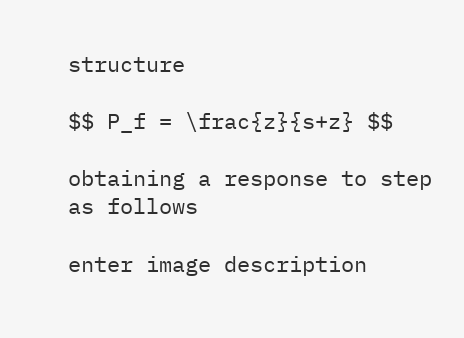structure

$$ P_f = \frac{z}{s+z} $$

obtaining a response to step as follows

enter image description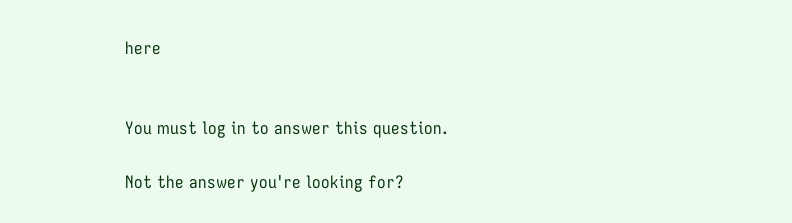here


You must log in to answer this question.

Not the answer you're looking for?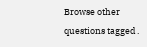Browse other questions tagged .